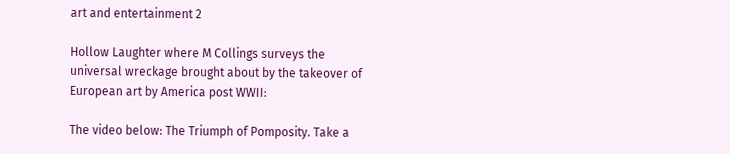art and entertainment 2

Hollow Laughter where M Collings surveys the universal wreckage brought about by the takeover of European art by America post WWII:

The video below: The Triumph of Pomposity. Take a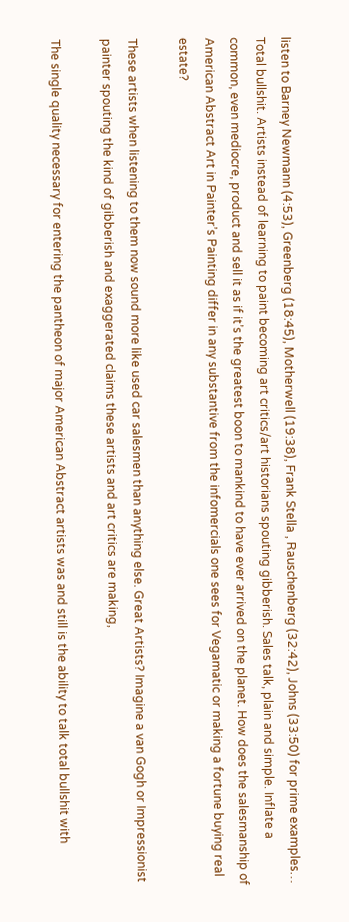listen to Barney Newmann (4:53), Greenberg (18:45), Motherwell (19:38), Frank Stella , Rauschenberg (32:42), Johns (33:50) for prime examples… Total bullshit. Artists instead of learning to paint becoming art critics/art historians spouting gibberish. Sales talk, plain and simple. Inflate a common, even mediocre, product and sell it as if it’s the greatest boon to mankind to have ever arrived on the planet. How does the salesmanship of American Abstract Art in Painter’s Painting differ in any substantive from the infomercials one sees for Vegamatic or making a fortune buying real estate?

These artists when listening to them now sound more like used car salesmen than anything else. Great Artists? Imagine a van Gogh or Impressionist painter spouting the kind of gibberish and exaggerated claims these artists and art critics are making,

The single quality necessary for entering the pantheon of major American Abstract artists was and still is the ability to talk total bullshit with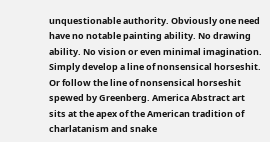unquestionable authority. Obviously one need have no notable painting ability. No drawing ability. No vision or even minimal imagination. Simply develop a line of nonsensical horseshit. Or follow the line of nonsensical horseshit spewed by Greenberg. America Abstract art sits at the apex of the American tradition of charlatanism and snake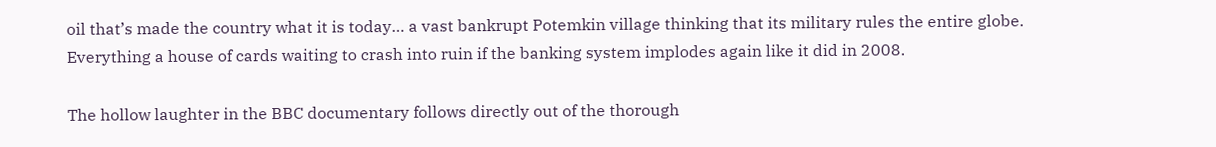oil that’s made the country what it is today… a vast bankrupt Potemkin village thinking that its military rules the entire globe. Everything a house of cards waiting to crash into ruin if the banking system implodes again like it did in 2008.

The hollow laughter in the BBC documentary follows directly out of the thorough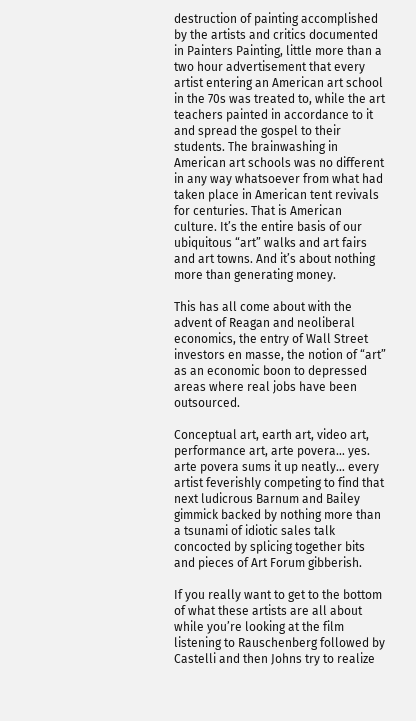destruction of painting accomplished by the artists and critics documented in Painters Painting, little more than a two hour advertisement that every artist entering an American art school in the 70s was treated to, while the art teachers painted in accordance to it and spread the gospel to their students. The brainwashing in American art schools was no different in any way whatsoever from what had taken place in American tent revivals for centuries. That is American culture. It’s the entire basis of our ubiquitous “art” walks and art fairs and art towns. And it’s about nothing more than generating money.

This has all come about with the advent of Reagan and neoliberal economics, the entry of Wall Street investors en masse, the notion of “art” as an economic boon to depressed areas where real jobs have been outsourced.

Conceptual art, earth art, video art, performance art, arte povera… yes. arte povera sums it up neatly… every artist feverishly competing to find that next ludicrous Barnum and Bailey gimmick backed by nothing more than a tsunami of idiotic sales talk concocted by splicing together bits and pieces of Art Forum gibberish.

If you really want to get to the bottom of what these artists are all about while you’re looking at the film listening to Rauschenberg followed by Castelli and then Johns try to realize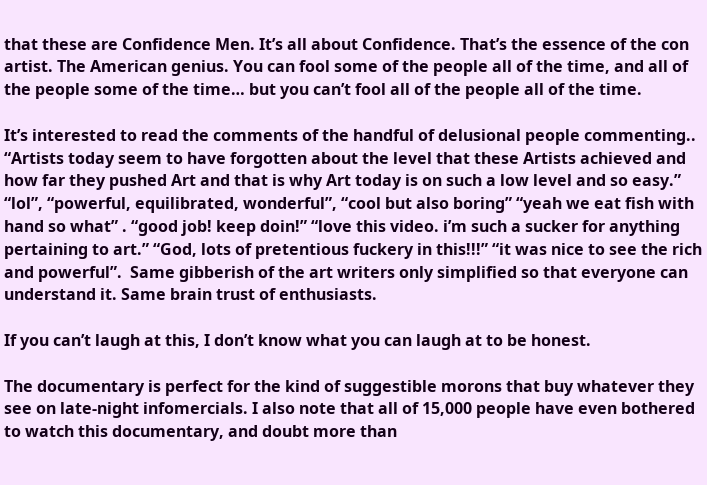that these are Confidence Men. It’s all about Confidence. That’s the essence of the con artist. The American genius. You can fool some of the people all of the time, and all of the people some of the time… but you can’t fool all of the people all of the time.

It’s interested to read the comments of the handful of delusional people commenting.. “Artists today seem to have forgotten about the level that these Artists achieved and how far they pushed Art and that is why Art today is on such a low level and so easy.” “lol”, “powerful, equilibrated, wonderful”, “cool but also boring” “yeah we eat fish with hand so what” . “good job! keep doin!” “love this video. i’m such a sucker for anything pertaining to art.” “God, lots of pretentious fuckery in this!!!” “it was nice to see the rich and powerful”.  Same gibberish of the art writers only simplified so that everyone can understand it. Same brain trust of enthusiasts.

If you can’t laugh at this, I don’t know what you can laugh at to be honest.

The documentary is perfect for the kind of suggestible morons that buy whatever they see on late-night infomercials. I also note that all of 15,000 people have even bothered to watch this documentary, and doubt more than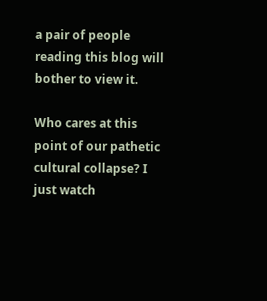a pair of people reading this blog will bother to view it.

Who cares at this point of our pathetic cultural collapse? I just watch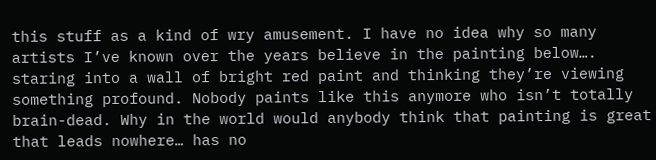this stuff as a kind of wry amusement. I have no idea why so many artists I’ve known over the years believe in the painting below…. staring into a wall of bright red paint and thinking they’re viewing something profound. Nobody paints like this anymore who isn’t totally brain-dead. Why in the world would anybody think that painting is great that leads nowhere… has no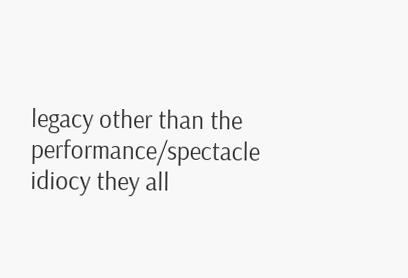legacy other than the performance/spectacle idiocy they all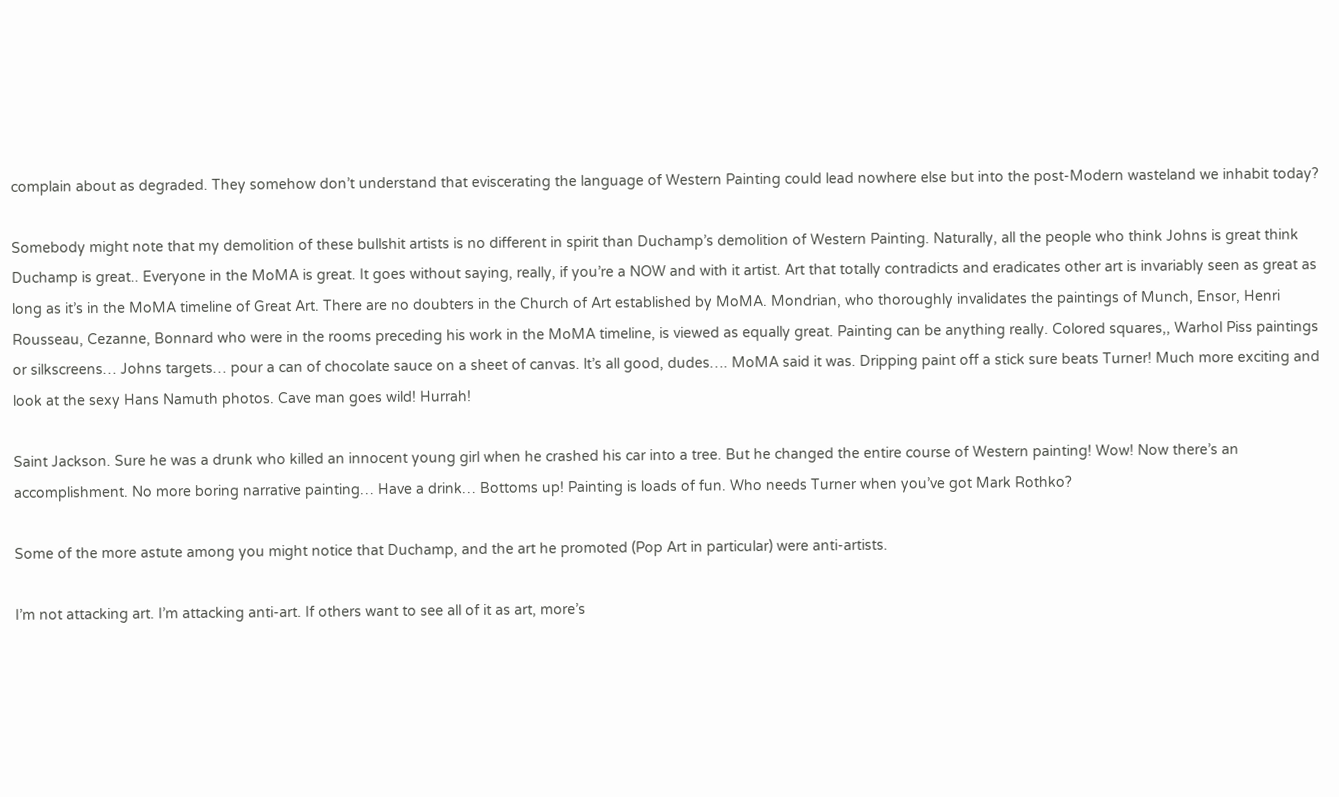complain about as degraded. They somehow don’t understand that eviscerating the language of Western Painting could lead nowhere else but into the post-Modern wasteland we inhabit today?

Somebody might note that my demolition of these bullshit artists is no different in spirit than Duchamp’s demolition of Western Painting. Naturally, all the people who think Johns is great think Duchamp is great.. Everyone in the MoMA is great. It goes without saying, really, if you’re a NOW and with it artist. Art that totally contradicts and eradicates other art is invariably seen as great as long as it’s in the MoMA timeline of Great Art. There are no doubters in the Church of Art established by MoMA. Mondrian, who thoroughly invalidates the paintings of Munch, Ensor, Henri Rousseau, Cezanne, Bonnard who were in the rooms preceding his work in the MoMA timeline, is viewed as equally great. Painting can be anything really. Colored squares,, Warhol Piss paintings or silkscreens… Johns targets… pour a can of chocolate sauce on a sheet of canvas. lt’s all good, dudes…. MoMA said it was. Dripping paint off a stick sure beats Turner! Much more exciting and look at the sexy Hans Namuth photos. Cave man goes wild! Hurrah!

Saint Jackson. Sure he was a drunk who killed an innocent young girl when he crashed his car into a tree. But he changed the entire course of Western painting! Wow! Now there’s an accomplishment. No more boring narrative painting… Have a drink… Bottoms up! Painting is loads of fun. Who needs Turner when you’ve got Mark Rothko?

Some of the more astute among you might notice that Duchamp, and the art he promoted (Pop Art in particular) were anti-artists.

I’m not attacking art. I’m attacking anti-art. If others want to see all of it as art, more’s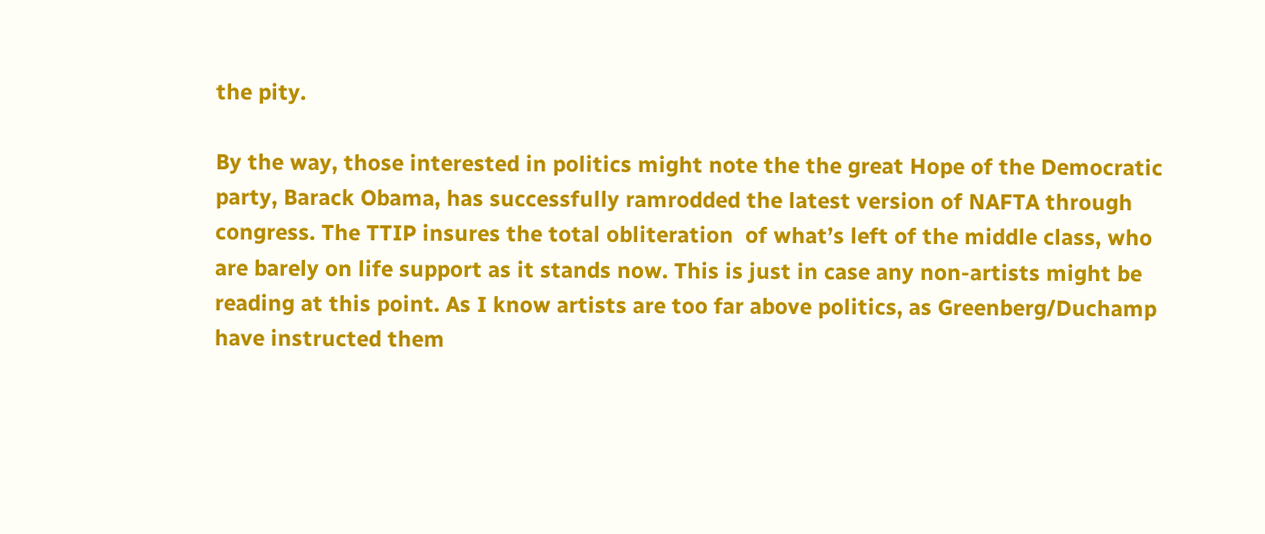the pity.

By the way, those interested in politics might note the the great Hope of the Democratic party, Barack Obama, has successfully ramrodded the latest version of NAFTA through congress. The TTIP insures the total obliteration  of what’s left of the middle class, who are barely on life support as it stands now. This is just in case any non-artists might be reading at this point. As I know artists are too far above politics, as Greenberg/Duchamp have instructed them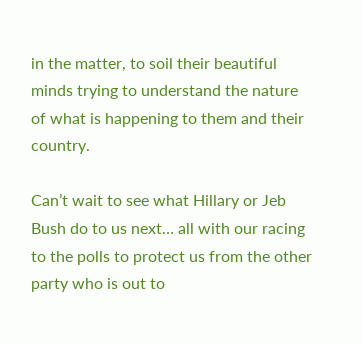in the matter, to soil their beautiful minds trying to understand the nature of what is happening to them and their country.

Can’t wait to see what Hillary or Jeb Bush do to us next… all with our racing to the polls to protect us from the other party who is out to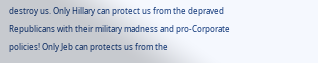destroy us. Only Hillary can protect us from the depraved Republicans with their military madness and pro-Corporate policies! Only Jeb can protects us from the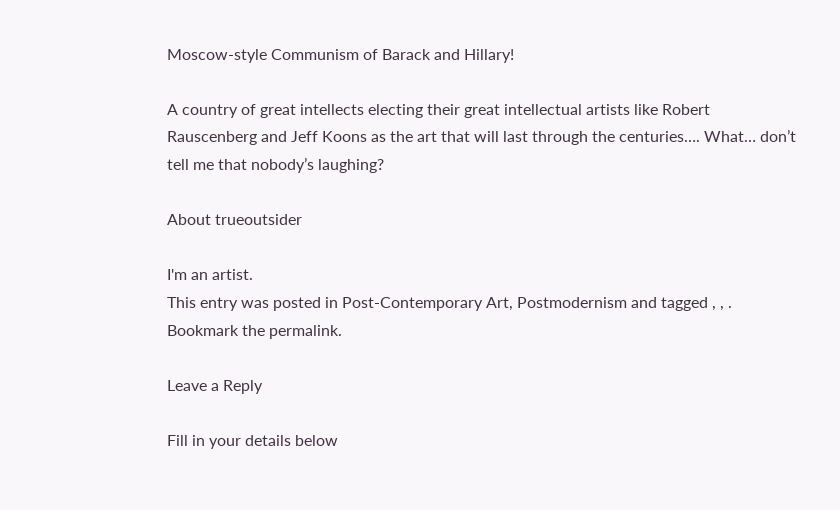Moscow-style Communism of Barack and Hillary!

A country of great intellects electing their great intellectual artists like Robert Rauscenberg and Jeff Koons as the art that will last through the centuries…. What… don’t tell me that nobody’s laughing?

About trueoutsider

I'm an artist.
This entry was posted in Post-Contemporary Art, Postmodernism and tagged , , . Bookmark the permalink.

Leave a Reply

Fill in your details below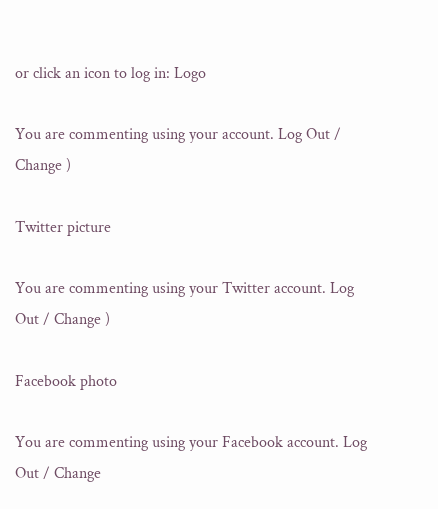or click an icon to log in: Logo

You are commenting using your account. Log Out / Change )

Twitter picture

You are commenting using your Twitter account. Log Out / Change )

Facebook photo

You are commenting using your Facebook account. Log Out / Change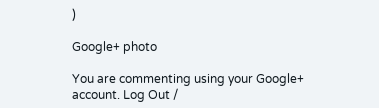)

Google+ photo

You are commenting using your Google+ account. Log Out /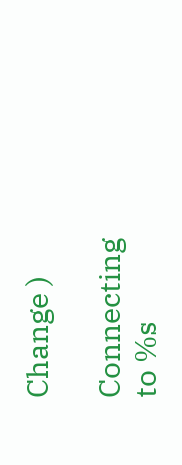Change )

Connecting to %s